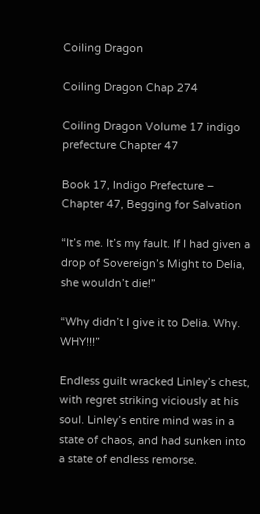Coiling Dragon

Coiling Dragon Chap 274

Coiling Dragon Volume 17 indigo prefecture Chapter 47

Book 17, Indigo Prefecture – Chapter 47, Begging for Salvation

“It’s me. It’s my fault. If I had given a drop of Sovereign’s Might to Delia, she wouldn’t die!”

“Why didn’t I give it to Delia. Why. WHY!!!”

Endless guilt wracked Linley’s chest, with regret striking viciously at his soul. Linley’s entire mind was in a state of chaos, and had sunken into a state of endless remorse.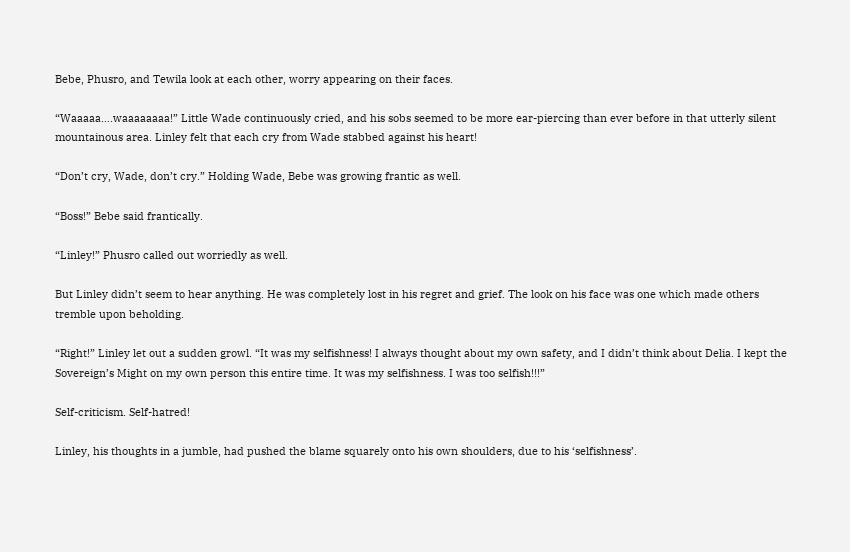Bebe, Phusro, and Tewila look at each other, worry appearing on their faces.

“Waaaaa….waaaaaaaa!” Little Wade continuously cried, and his sobs seemed to be more ear-piercing than ever before in that utterly silent mountainous area. Linley felt that each cry from Wade stabbed against his heart!

“Don’t cry, Wade, don’t cry.” Holding Wade, Bebe was growing frantic as well.

“Boss!” Bebe said frantically.

“Linley!” Phusro called out worriedly as well.

But Linley didn’t seem to hear anything. He was completely lost in his regret and grief. The look on his face was one which made others tremble upon beholding.

“Right!” Linley let out a sudden growl. “It was my selfishness! I always thought about my own safety, and I didn’t think about Delia. I kept the Sovereign’s Might on my own person this entire time. It was my selfishness. I was too selfish!!!”

Self-criticism. Self-hatred!

Linley, his thoughts in a jumble, had pushed the blame squarely onto his own shoulders, due to his ‘selfishness’.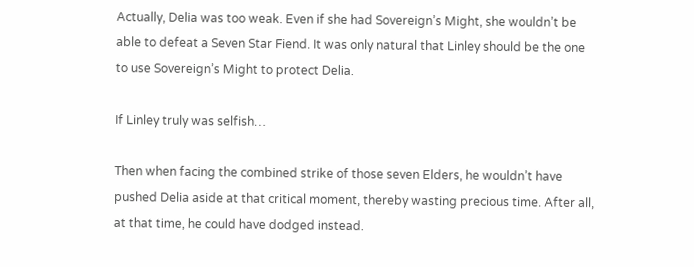Actually, Delia was too weak. Even if she had Sovereign’s Might, she wouldn’t be able to defeat a Seven Star Fiend. It was only natural that Linley should be the one to use Sovereign’s Might to protect Delia.

If Linley truly was selfish…

Then when facing the combined strike of those seven Elders, he wouldn’t have pushed Delia aside at that critical moment, thereby wasting precious time. After all, at that time, he could have dodged instead.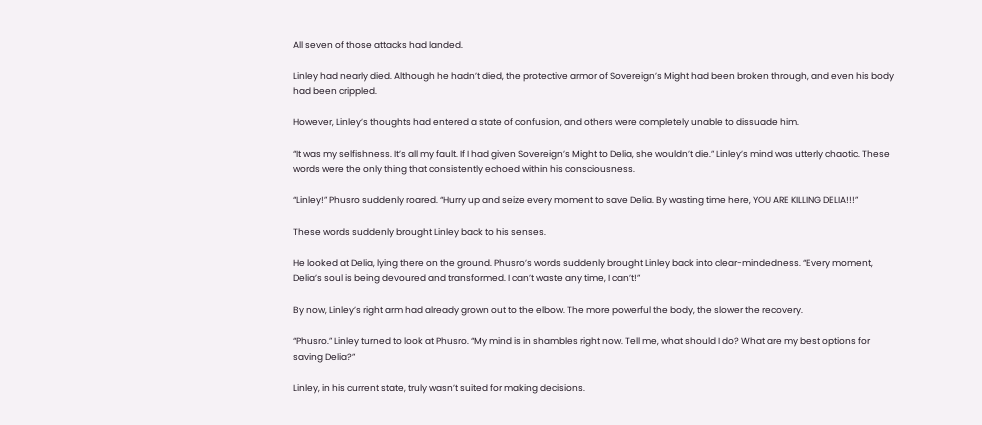All seven of those attacks had landed.

Linley had nearly died. Although he hadn’t died, the protective armor of Sovereign’s Might had been broken through, and even his body had been crippled.

However, Linley’s thoughts had entered a state of confusion, and others were completely unable to dissuade him.

“It was my selfishness. It’s all my fault. If I had given Sovereign’s Might to Delia, she wouldn’t die.” Linley’s mind was utterly chaotic. These words were the only thing that consistently echoed within his consciousness.

“Linley!” Phusro suddenly roared. “Hurry up and seize every moment to save Delia. By wasting time here, YOU ARE KILLING DELIA!!!”

These words suddenly brought Linley back to his senses.

He looked at Delia, lying there on the ground. Phusro’s words suddenly brought Linley back into clear-mindedness. “Every moment, Delia’s soul is being devoured and transformed. I can’t waste any time, I can’t!”

By now, Linley’s right arm had already grown out to the elbow. The more powerful the body, the slower the recovery.

“Phusro.” Linley turned to look at Phusro. “My mind is in shambles right now. Tell me, what should I do? What are my best options for saving Delia?”

Linley, in his current state, truly wasn’t suited for making decisions.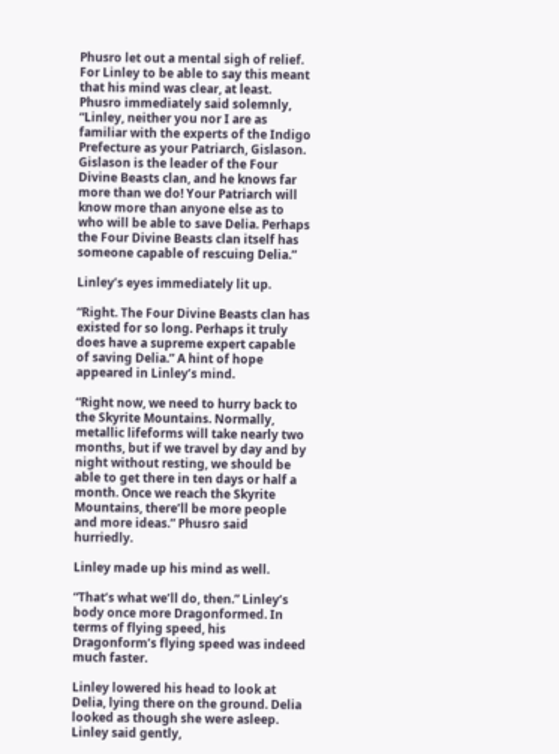Phusro let out a mental sigh of relief. For Linley to be able to say this meant that his mind was clear, at least. Phusro immediately said solemnly, “Linley, neither you nor I are as familiar with the experts of the Indigo Prefecture as your Patriarch, Gislason. Gislason is the leader of the Four Divine Beasts clan, and he knows far more than we do! Your Patriarch will know more than anyone else as to who will be able to save Delia. Perhaps the Four Divine Beasts clan itself has someone capable of rescuing Delia.”

Linley’s eyes immediately lit up.

“Right. The Four Divine Beasts clan has existed for so long. Perhaps it truly does have a supreme expert capable of saving Delia.” A hint of hope appeared in Linley’s mind.

“Right now, we need to hurry back to the Skyrite Mountains. Normally, metallic lifeforms will take nearly two months, but if we travel by day and by night without resting, we should be able to get there in ten days or half a month. Once we reach the Skyrite Mountains, there’ll be more people and more ideas.” Phusro said hurriedly.

Linley made up his mind as well.

“That’s what we’ll do, then.” Linley’s body once more Dragonformed. In terms of flying speed, his Dragonform’s flying speed was indeed much faster.

Linley lowered his head to look at Delia, lying there on the ground. Delia looked as though she were asleep. Linley said gently,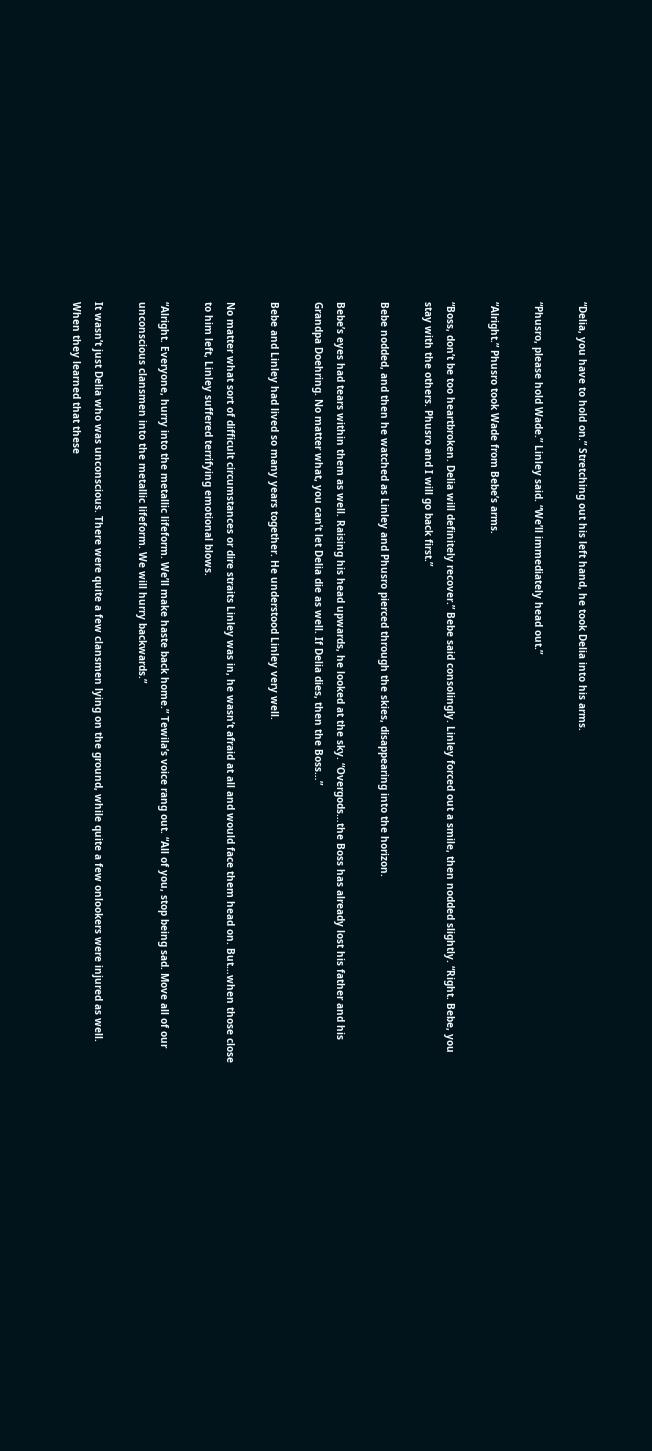“Delia, you have to hold on.” Stretching out his left hand, he took Delia into his arms.

“Phusro, please hold Wade.” Linley said. “We’ll immediately head out.”

“Alright.” Phusro took Wade from Bebe’s arms.

“Boss, don’t be too heartbroken. Delia will definitely recover.” Bebe said consolingly. Linley forced out a smile, then nodded slightly. “Right. Bebe, you stay with the others. Phusro and I will go back first.”

Bebe nodded, and then he watched as Linley and Phusro pierced through the skies, disappearing into the horizon.

Bebe’s eyes had tears within them as well. Raising his head upwards, he looked at the sky. “Overgods…the Boss has already lost his father and his Grandpa Doehring. No matter what, you can’t let Delia die as well. If Delia dies, then the Boss…”

Bebe and Linley had lived so many years together. He understood Linley very well.

No matter what sort of difficult circumstances or dire straits Linley was in, he wasn’t afraid at all and would face them head on. But…when those close to him left, Linley suffered terrifying emotional blows.

“Alright. Everyone, hurry into the metallic lifeform. We’ll make haste back home.” Tewila’s voice rang out. “All of you, stop being sad. Move all of our unconscious clansmen into the metallic lifeform. We will hurry backwards.”

It wasn’t just Delia who was unconscious. There were quite a few clansmen lying on the ground, while quite a few onlookers were injured as well. When they learned that these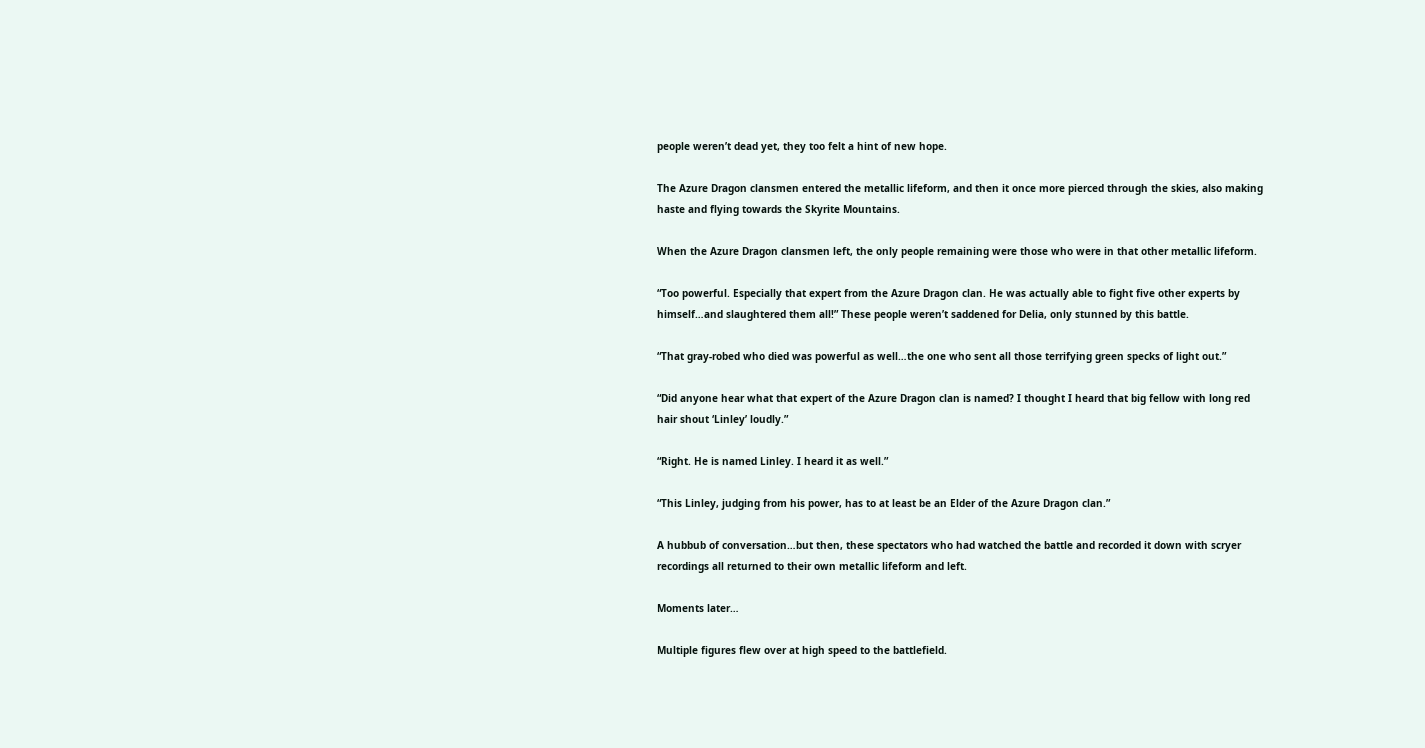people weren’t dead yet, they too felt a hint of new hope.

The Azure Dragon clansmen entered the metallic lifeform, and then it once more pierced through the skies, also making haste and flying towards the Skyrite Mountains.

When the Azure Dragon clansmen left, the only people remaining were those who were in that other metallic lifeform.

“Too powerful. Especially that expert from the Azure Dragon clan. He was actually able to fight five other experts by himself…and slaughtered them all!” These people weren’t saddened for Delia, only stunned by this battle.

“That gray-robed who died was powerful as well…the one who sent all those terrifying green specks of light out.”

“Did anyone hear what that expert of the Azure Dragon clan is named? I thought I heard that big fellow with long red hair shout ‘Linley’ loudly.”

“Right. He is named Linley. I heard it as well.”

“This Linley, judging from his power, has to at least be an Elder of the Azure Dragon clan.”

A hubbub of conversation…but then, these spectators who had watched the battle and recorded it down with scryer recordings all returned to their own metallic lifeform and left.

Moments later…

Multiple figures flew over at high speed to the battlefield.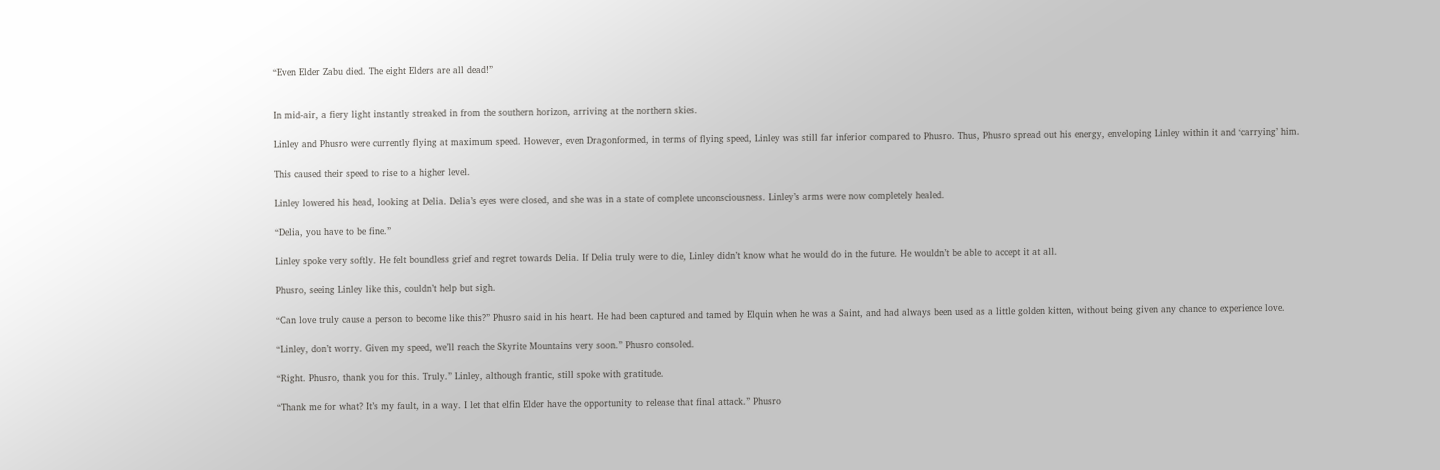“Even Elder Zabu died. The eight Elders are all dead!”


In mid-air, a fiery light instantly streaked in from the southern horizon, arriving at the northern skies.

Linley and Phusro were currently flying at maximum speed. However, even Dragonformed, in terms of flying speed, Linley was still far inferior compared to Phusro. Thus, Phusro spread out his energy, enveloping Linley within it and ‘carrying’ him.

This caused their speed to rise to a higher level.

Linley lowered his head, looking at Delia. Delia’s eyes were closed, and she was in a state of complete unconsciousness. Linley’s arms were now completely healed.

“Delia, you have to be fine.”

Linley spoke very softly. He felt boundless grief and regret towards Delia. If Delia truly were to die, Linley didn’t know what he would do in the future. He wouldn’t be able to accept it at all.

Phusro, seeing Linley like this, couldn’t help but sigh.

“Can love truly cause a person to become like this?” Phusro said in his heart. He had been captured and tamed by Elquin when he was a Saint, and had always been used as a little golden kitten, without being given any chance to experience love.

“Linley, don’t worry. Given my speed, we’ll reach the Skyrite Mountains very soon.” Phusro consoled.

“Right. Phusro, thank you for this. Truly.” Linley, although frantic, still spoke with gratitude.

“Thank me for what? It’s my fault, in a way. I let that elfin Elder have the opportunity to release that final attack.” Phusro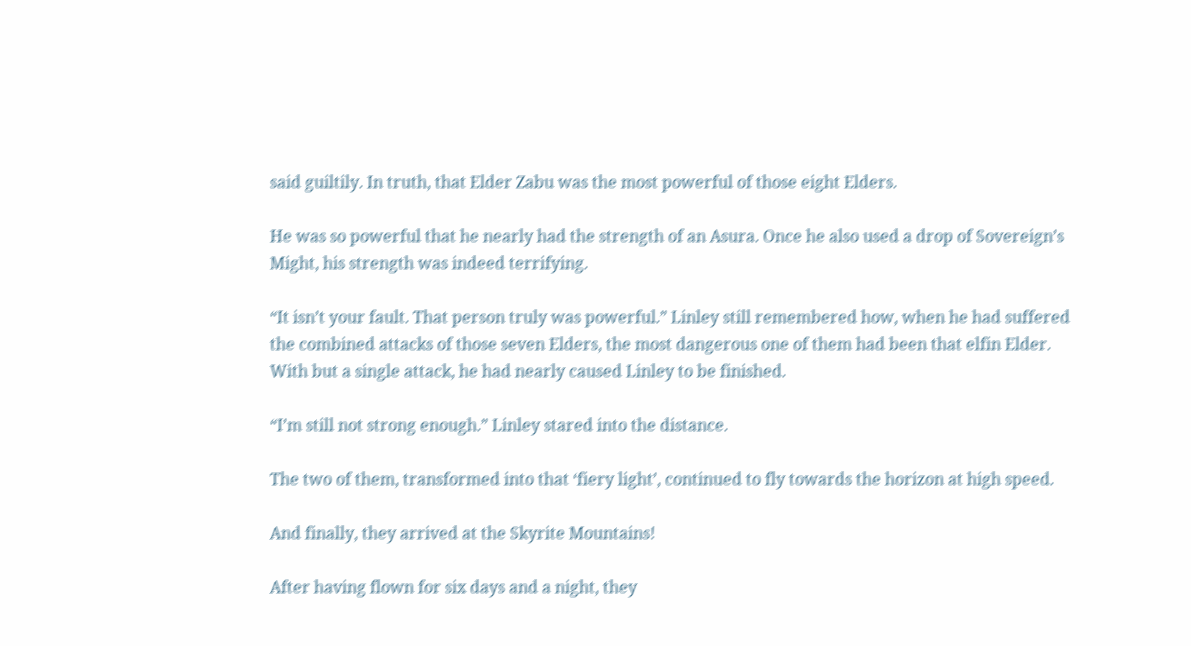said guiltily. In truth, that Elder Zabu was the most powerful of those eight Elders.

He was so powerful that he nearly had the strength of an Asura. Once he also used a drop of Sovereign’s Might, his strength was indeed terrifying.

“It isn’t your fault. That person truly was powerful.” Linley still remembered how, when he had suffered the combined attacks of those seven Elders, the most dangerous one of them had been that elfin Elder. With but a single attack, he had nearly caused Linley to be finished.

“I’m still not strong enough.” Linley stared into the distance.

The two of them, transformed into that ‘fiery light’, continued to fly towards the horizon at high speed.

And finally, they arrived at the Skyrite Mountains!

After having flown for six days and a night, they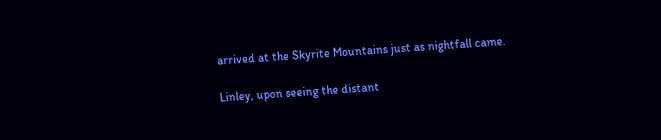arrived at the Skyrite Mountains just as nightfall came.

Linley, upon seeing the distant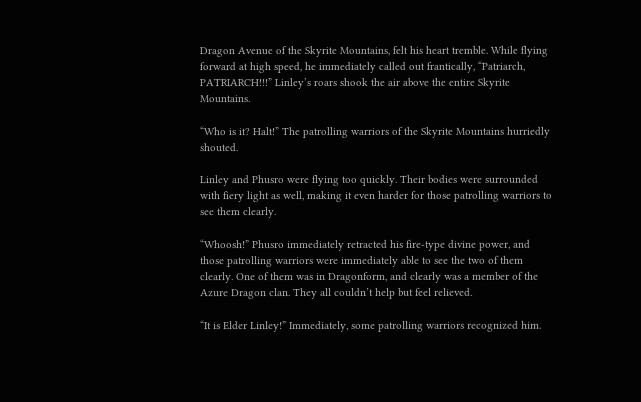Dragon Avenue of the Skyrite Mountains, felt his heart tremble. While flying forward at high speed, he immediately called out frantically, “Patriarch, PATRIARCH!!!” Linley’s roars shook the air above the entire Skyrite Mountains.

“Who is it? Halt!” The patrolling warriors of the Skyrite Mountains hurriedly shouted.

Linley and Phusro were flying too quickly. Their bodies were surrounded with fiery light as well, making it even harder for those patrolling warriors to see them clearly.

“Whoosh!” Phusro immediately retracted his fire-type divine power, and those patrolling warriors were immediately able to see the two of them clearly. One of them was in Dragonform, and clearly was a member of the Azure Dragon clan. They all couldn’t help but feel relieved.

“It is Elder Linley!” Immediately, some patrolling warriors recognized him.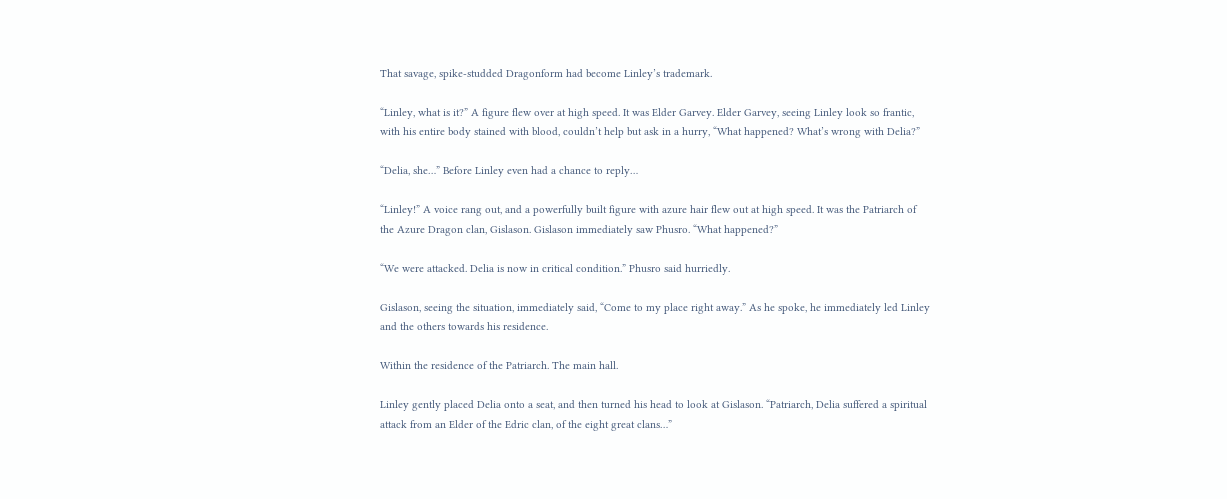That savage, spike-studded Dragonform had become Linley’s trademark.

“Linley, what is it?” A figure flew over at high speed. It was Elder Garvey. Elder Garvey, seeing Linley look so frantic, with his entire body stained with blood, couldn’t help but ask in a hurry, “What happened? What’s wrong with Delia?”

“Delia, she…” Before Linley even had a chance to reply…

“Linley!” A voice rang out, and a powerfully built figure with azure hair flew out at high speed. It was the Patriarch of the Azure Dragon clan, Gislason. Gislason immediately saw Phusro. “What happened?”

“We were attacked. Delia is now in critical condition.” Phusro said hurriedly.

Gislason, seeing the situation, immediately said, “Come to my place right away.” As he spoke, he immediately led Linley and the others towards his residence.

Within the residence of the Patriarch. The main hall.

Linley gently placed Delia onto a seat, and then turned his head to look at Gislason. “Patriarch, Delia suffered a spiritual attack from an Elder of the Edric clan, of the eight great clans…”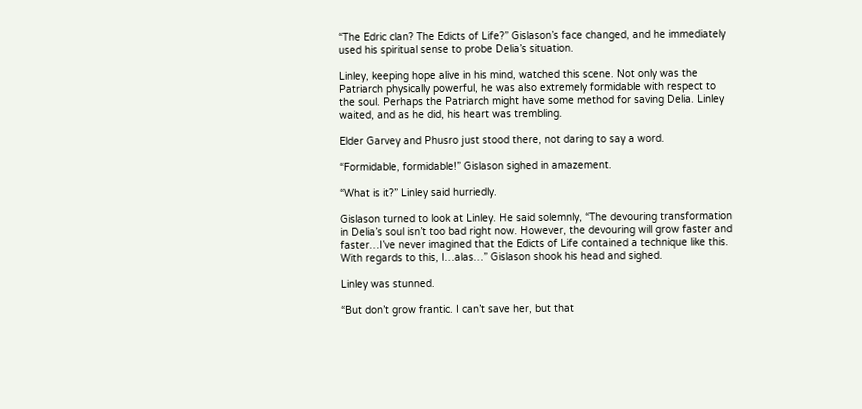“The Edric clan? The Edicts of Life?” Gislason’s face changed, and he immediately used his spiritual sense to probe Delia’s situation.

Linley, keeping hope alive in his mind, watched this scene. Not only was the Patriarch physically powerful, he was also extremely formidable with respect to the soul. Perhaps the Patriarch might have some method for saving Delia. Linley waited, and as he did, his heart was trembling.

Elder Garvey and Phusro just stood there, not daring to say a word.

“Formidable, formidable!” Gislason sighed in amazement.

“What is it?” Linley said hurriedly.

Gislason turned to look at Linley. He said solemnly, “The devouring transformation in Delia’s soul isn’t too bad right now. However, the devouring will grow faster and faster…I’ve never imagined that the Edicts of Life contained a technique like this. With regards to this, I…alas…” Gislason shook his head and sighed.

Linley was stunned.

“But don’t grow frantic. I can’t save her, but that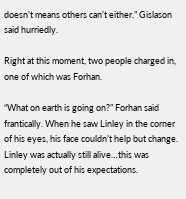doesn’t means others can’t either.” Gislason said hurriedly.

Right at this moment, two people charged in, one of which was Forhan.

“What on earth is going on?” Forhan said frantically. When he saw Linley in the corner of his eyes, his face couldn’t help but change. Linley was actually still alive…this was completely out of his expectations.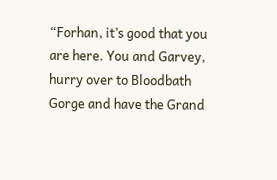“Forhan, it’s good that you are here. You and Garvey, hurry over to Bloodbath Gorge and have the Grand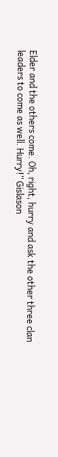Elder and the others come. Oh, right, hurry and ask the other three clan leaders to come as well. Hurry!” Gislason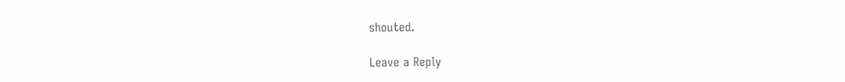shouted.

Leave a Reply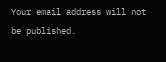Your email address will not be published.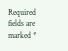Required fields are marked *